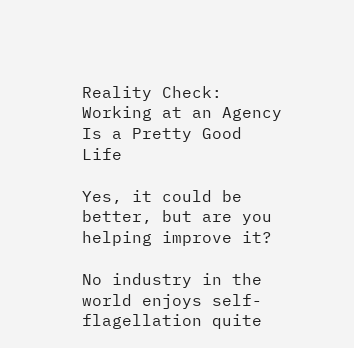Reality Check: Working at an Agency Is a Pretty Good Life

Yes, it could be better, but are you helping improve it?

No industry in the world enjoys self-flagellation quite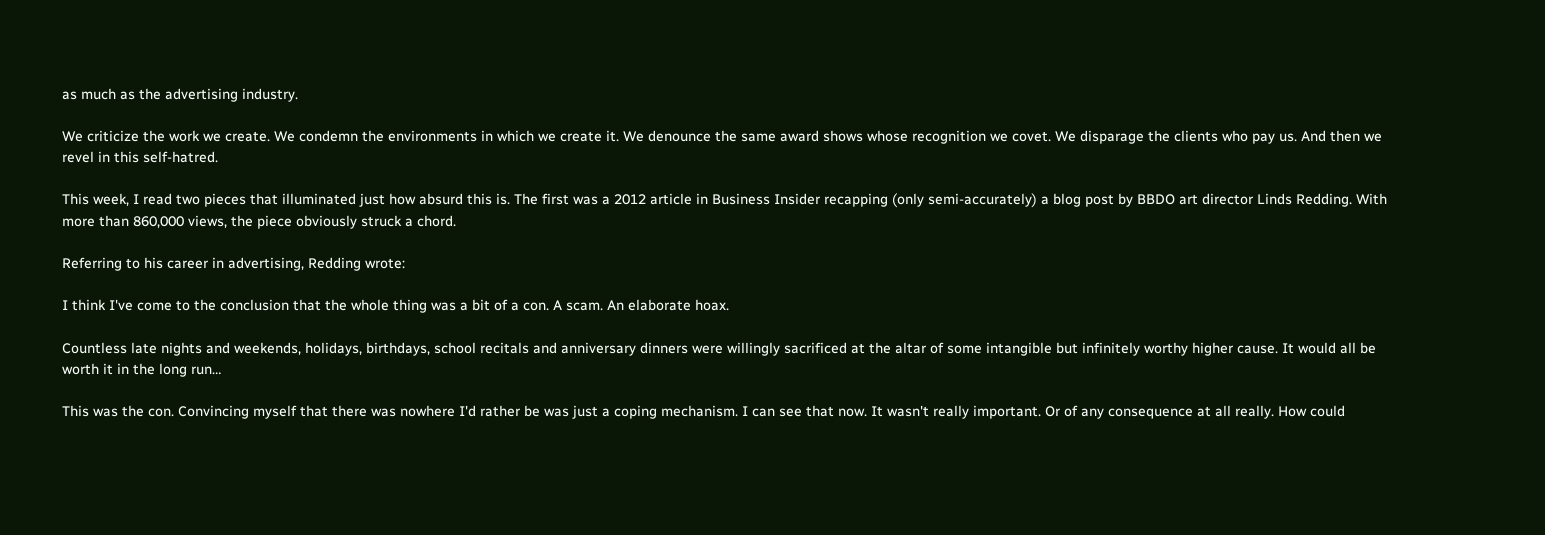as much as the advertising industry.

We criticize the work we create. We condemn the environments in which we create it. We denounce the same award shows whose recognition we covet. We disparage the clients who pay us. And then we revel in this self-hatred.

This week, I read two pieces that illuminated just how absurd this is. The first was a 2012 article in Business Insider recapping (only semi-accurately) a blog post by BBDO art director Linds Redding. With more than 860,000 views, the piece obviously struck a chord.

Referring to his career in advertising, Redding wrote:

I think I've come to the conclusion that the whole thing was a bit of a con. A scam. An elaborate hoax.

Countless late nights and weekends, holidays, birthdays, school recitals and anniversary dinners were willingly sacrificed at the altar of some intangible but infinitely worthy higher cause. It would all be worth it in the long run…

This was the con. Convincing myself that there was nowhere I'd rather be was just a coping mechanism. I can see that now. It wasn't really important. Or of any consequence at all really. How could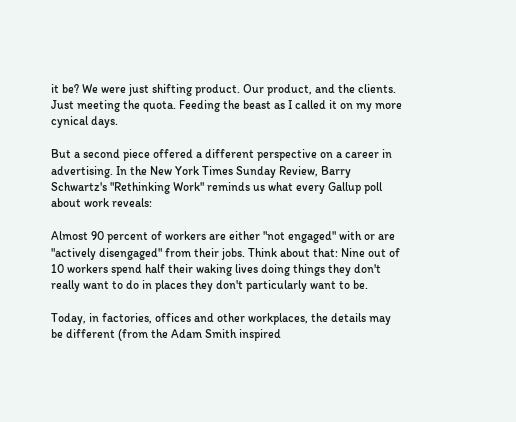it be? We were just shifting product. Our product, and the clients. Just meeting the quota. Feeding the beast as I called it on my more cynical days.

But a second piece offered a different perspective on a career in advertising. In the New York Times Sunday Review, Barry Schwartz's "Rethinking Work" reminds us what every Gallup poll about work reveals:

Almost 90 percent of workers are either "not engaged" with or are "actively disengaged" from their jobs. Think about that: Nine out of 10 workers spend half their waking lives doing things they don't really want to do in places they don't particularly want to be.

Today, in factories, offices and other workplaces, the details may be different (from the Adam Smith inspired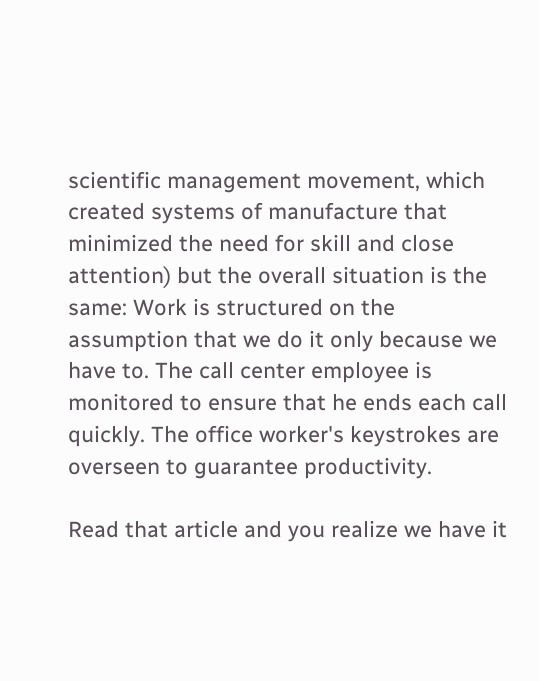scientific management movement, which created systems of manufacture that minimized the need for skill and close attention) but the overall situation is the same: Work is structured on the assumption that we do it only because we have to. The call center employee is monitored to ensure that he ends each call quickly. The office worker's keystrokes are overseen to guarantee productivity.

Read that article and you realize we have it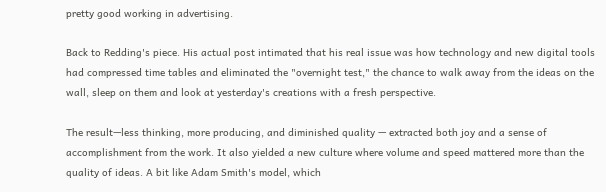pretty good working in advertising.

Back to Redding's piece. His actual post intimated that his real issue was how technology and new digital tools had compressed time tables and eliminated the "overnight test," the chance to walk away from the ideas on the wall, sleep on them and look at yesterday's creations with a fresh perspective.

The result—less thinking, more producing, and diminished quality — extracted both joy and a sense of accomplishment from the work. It also yielded a new culture where volume and speed mattered more than the quality of ideas. A bit like Adam Smith's model, which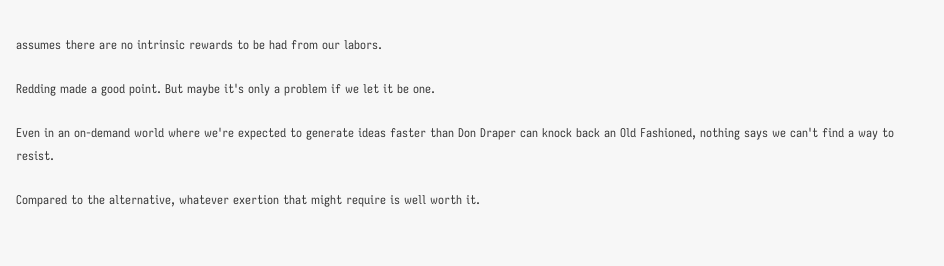assumes there are no intrinsic rewards to be had from our labors.

Redding made a good point. But maybe it's only a problem if we let it be one.

Even in an on-demand world where we're expected to generate ideas faster than Don Draper can knock back an Old Fashioned, nothing says we can't find a way to resist.

Compared to the alternative, whatever exertion that might require is well worth it.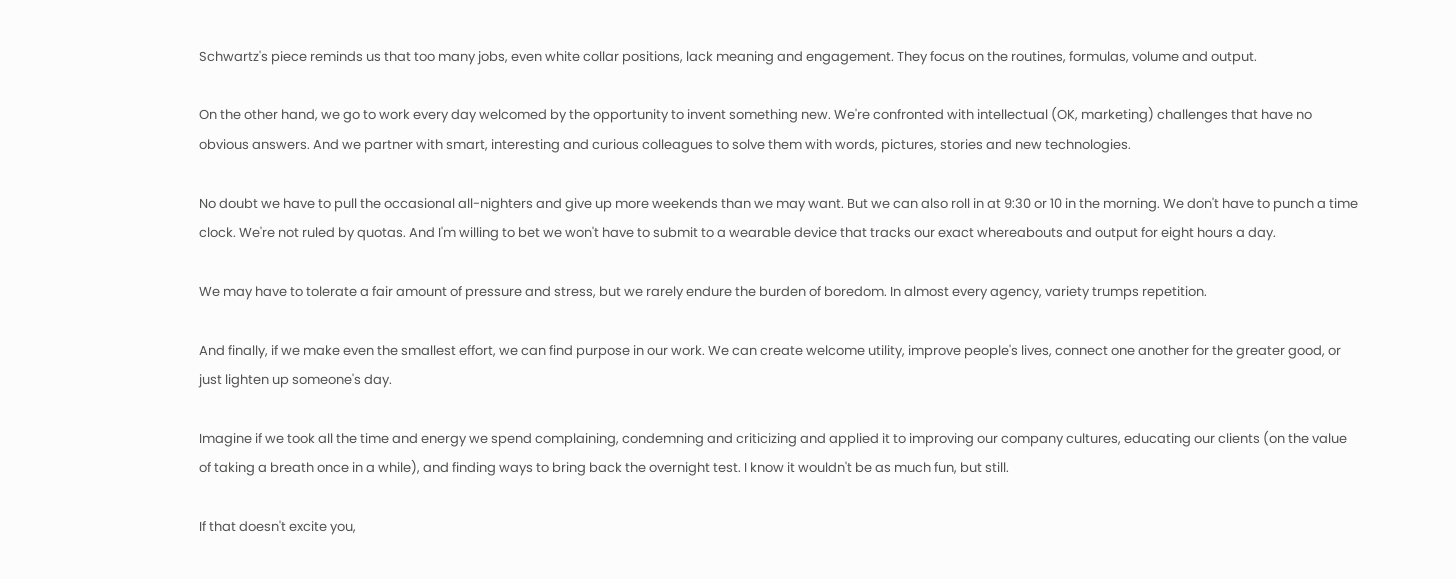Schwartz's piece reminds us that too many jobs, even white collar positions, lack meaning and engagement. They focus on the routines, formulas, volume and output.

On the other hand, we go to work every day welcomed by the opportunity to invent something new. We're confronted with intellectual (OK, marketing) challenges that have no obvious answers. And we partner with smart, interesting and curious colleagues to solve them with words, pictures, stories and new technologies.

No doubt we have to pull the occasional all-nighters and give up more weekends than we may want. But we can also roll in at 9:30 or 10 in the morning. We don't have to punch a time clock. We're not ruled by quotas. And I'm willing to bet we won't have to submit to a wearable device that tracks our exact whereabouts and output for eight hours a day.

We may have to tolerate a fair amount of pressure and stress, but we rarely endure the burden of boredom. In almost every agency, variety trumps repetition.

And finally, if we make even the smallest effort, we can find purpose in our work. We can create welcome utility, improve people's lives, connect one another for the greater good, or just lighten up someone's day.

Imagine if we took all the time and energy we spend complaining, condemning and criticizing and applied it to improving our company cultures, educating our clients (on the value of taking a breath once in a while), and finding ways to bring back the overnight test. I know it wouldn't be as much fun, but still.

If that doesn't excite you,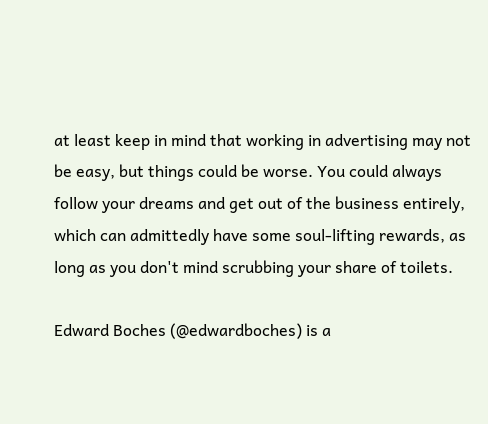at least keep in mind that working in advertising may not be easy, but things could be worse. You could always follow your dreams and get out of the business entirely, which can admittedly have some soul-lifting rewards, as long as you don't mind scrubbing your share of toilets.

Edward Boches (@edwardboches) is a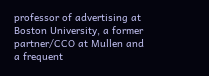professor of advertising at Boston University, a former partner/CCO at Mullen and a frequent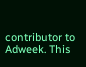contributor to Adweek. This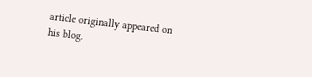article originally appeared on his blog.